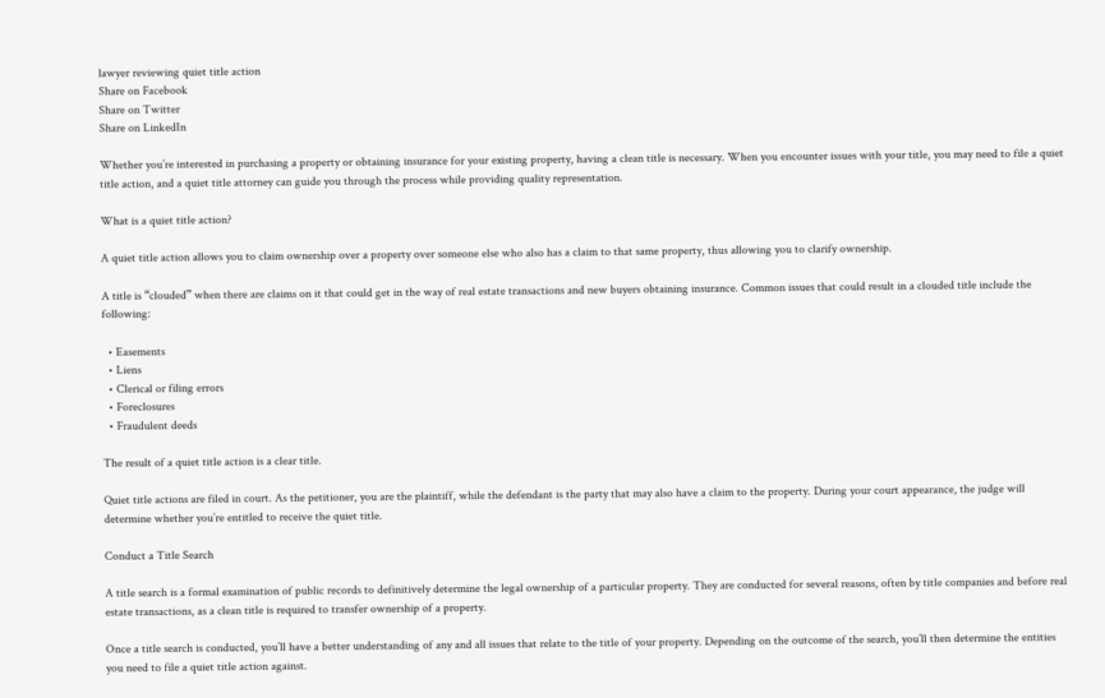lawyer reviewing quiet title action
Share on Facebook
Share on Twitter
Share on LinkedIn

Whether you’re interested in purchasing a property or obtaining insurance for your existing property, having a clean title is necessary. When you encounter issues with your title, you may need to file a quiet title action, and a quiet title attorney can guide you through the process while providing quality representation.

What is a quiet title action?

A quiet title action allows you to claim ownership over a property over someone else who also has a claim to that same property, thus allowing you to clarify ownership.

A title is “clouded” when there are claims on it that could get in the way of real estate transactions and new buyers obtaining insurance. Common issues that could result in a clouded title include the following:

  • Easements
  • Liens
  • Clerical or filing errors
  • Foreclosures
  • Fraudulent deeds

The result of a quiet title action is a clear title.

Quiet title actions are filed in court. As the petitioner, you are the plaintiff, while the defendant is the party that may also have a claim to the property. During your court appearance, the judge will determine whether you’re entitled to receive the quiet title.

Conduct a Title Search

A title search is a formal examination of public records to definitively determine the legal ownership of a particular property. They are conducted for several reasons, often by title companies and before real estate transactions, as a clean title is required to transfer ownership of a property.

Once a title search is conducted, you’ll have a better understanding of any and all issues that relate to the title of your property. Depending on the outcome of the search, you’ll then determine the entities you need to file a quiet title action against.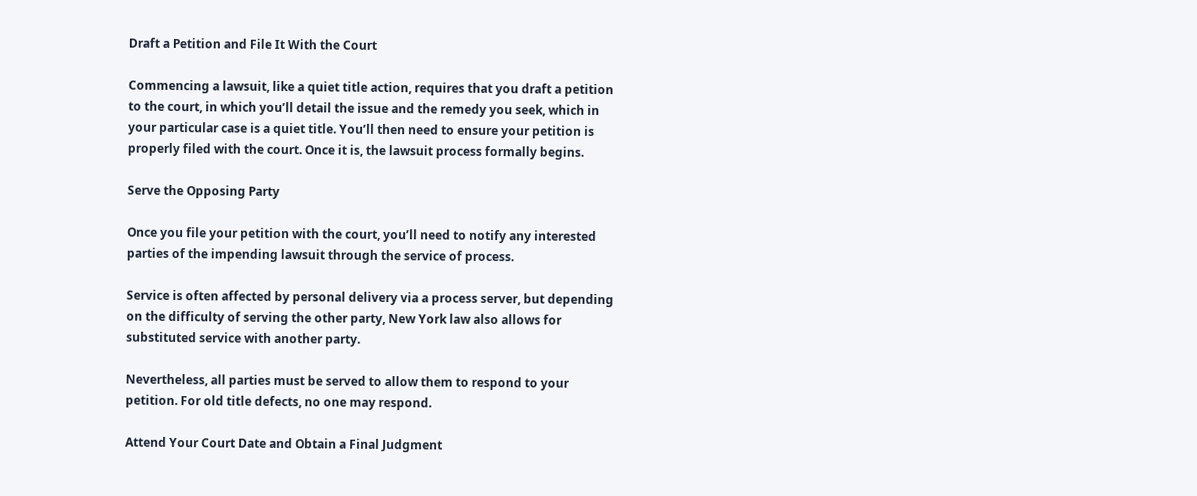Draft a Petition and File It With the Court

Commencing a lawsuit, like a quiet title action, requires that you draft a petition to the court, in which you’ll detail the issue and the remedy you seek, which in your particular case is a quiet title. You’ll then need to ensure your petition is properly filed with the court. Once it is, the lawsuit process formally begins.

Serve the Opposing Party

Once you file your petition with the court, you’ll need to notify any interested parties of the impending lawsuit through the service of process.

Service is often affected by personal delivery via a process server, but depending on the difficulty of serving the other party, New York law also allows for substituted service with another party.

Nevertheless, all parties must be served to allow them to respond to your petition. For old title defects, no one may respond.

Attend Your Court Date and Obtain a Final Judgment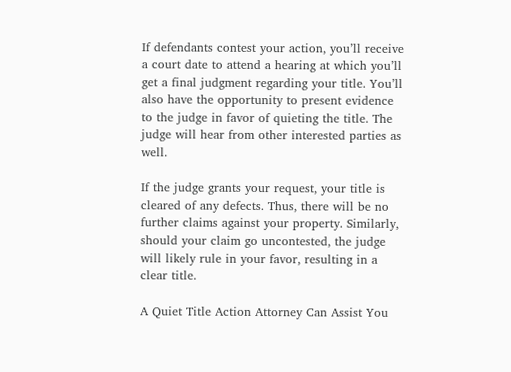If defendants contest your action, you’ll receive a court date to attend a hearing at which you’ll get a final judgment regarding your title. You’ll also have the opportunity to present evidence to the judge in favor of quieting the title. The judge will hear from other interested parties as well.

If the judge grants your request, your title is cleared of any defects. Thus, there will be no further claims against your property. Similarly, should your claim go uncontested, the judge will likely rule in your favor, resulting in a clear title.

A Quiet Title Action Attorney Can Assist You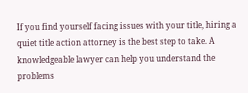If you find yourself facing issues with your title, hiring a quiet title action attorney is the best step to take. A knowledgeable lawyer can help you understand the problems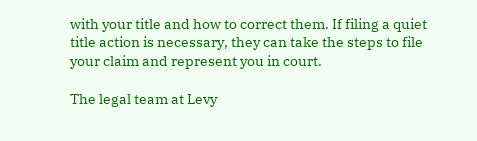with your title and how to correct them. If filing a quiet title action is necessary, they can take the steps to file your claim and represent you in court.

The legal team at Levy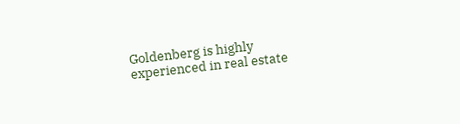Goldenberg is highly experienced in real estate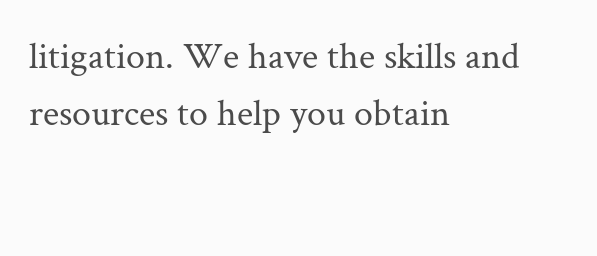litigation. We have the skills and resources to help you obtain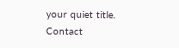your quiet title. Contact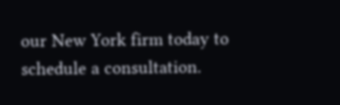our New York firm today to schedule a consultation.